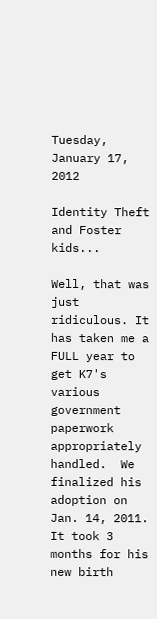Tuesday, January 17, 2012

Identity Theft and Foster kids...

Well, that was just ridiculous. It has taken me a FULL year to get K7's various government paperwork appropriately handled.  We finalized his adoption on Jan. 14, 2011.  It took 3 months for his new birth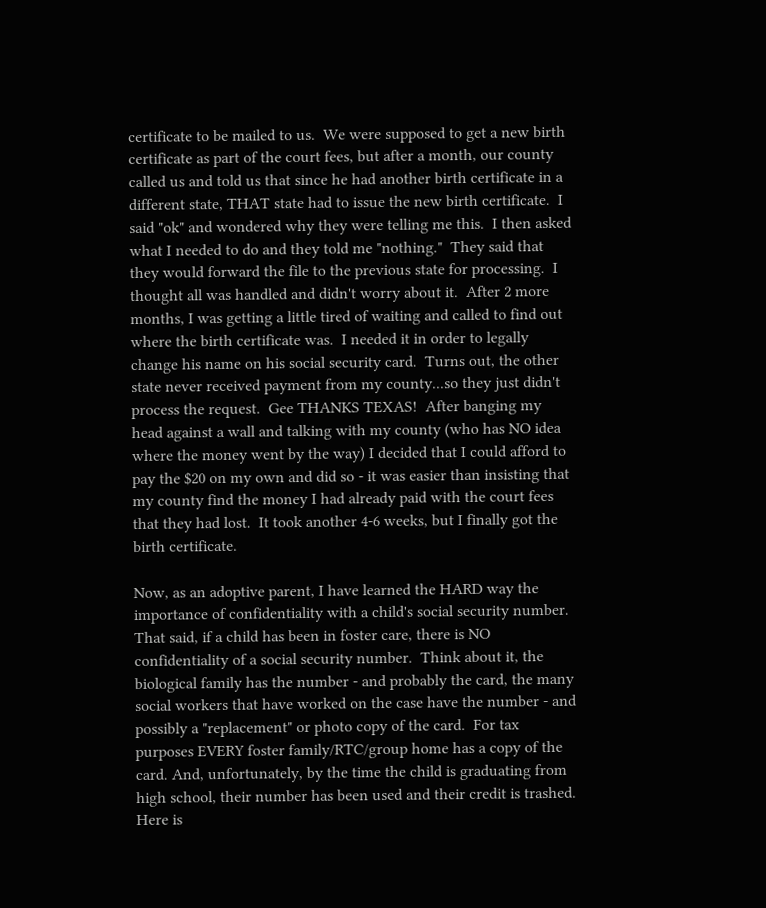certificate to be mailed to us.  We were supposed to get a new birth certificate as part of the court fees, but after a month, our county called us and told us that since he had another birth certificate in a different state, THAT state had to issue the new birth certificate.  I said "ok" and wondered why they were telling me this.  I then asked what I needed to do and they told me "nothing."  They said that they would forward the file to the previous state for processing.  I thought all was handled and didn't worry about it.  After 2 more months, I was getting a little tired of waiting and called to find out where the birth certificate was.  I needed it in order to legally change his name on his social security card.  Turns out, the other state never received payment from my county...so they just didn't process the request.  Gee THANKS TEXAS!  After banging my head against a wall and talking with my county (who has NO idea where the money went by the way) I decided that I could afford to pay the $20 on my own and did so - it was easier than insisting that my county find the money I had already paid with the court fees that they had lost.  It took another 4-6 weeks, but I finally got the birth certificate.

Now, as an adoptive parent, I have learned the HARD way the importance of confidentiality with a child's social security number.  That said, if a child has been in foster care, there is NO confidentiality of a social security number.  Think about it, the biological family has the number - and probably the card, the many social workers that have worked on the case have the number - and possibly a "replacement" or photo copy of the card.  For tax purposes EVERY foster family/RTC/group home has a copy of the card. And, unfortunately, by the time the child is graduating from high school, their number has been used and their credit is trashed.  Here is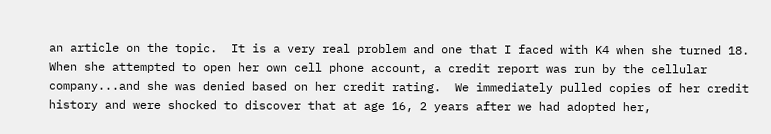an article on the topic.  It is a very real problem and one that I faced with K4 when she turned 18.  When she attempted to open her own cell phone account, a credit report was run by the cellular company...and she was denied based on her credit rating.  We immediately pulled copies of her credit history and were shocked to discover that at age 16, 2 years after we had adopted her,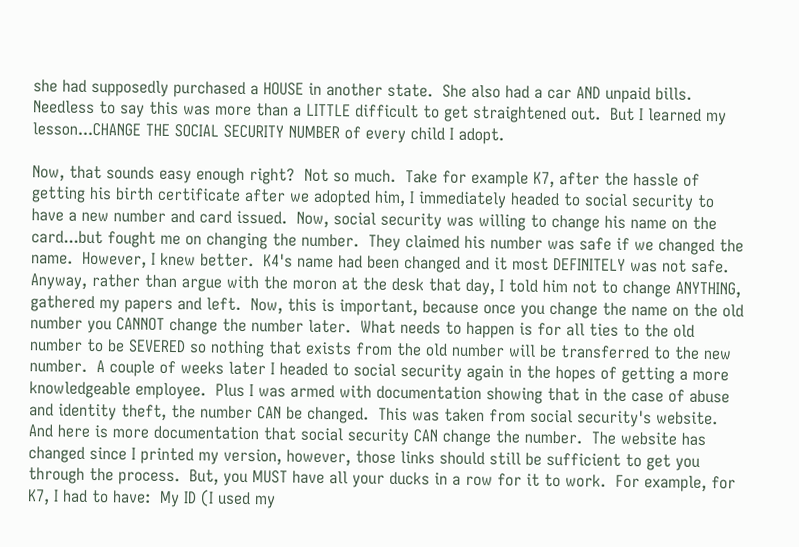she had supposedly purchased a HOUSE in another state.  She also had a car AND unpaid bills.  Needless to say this was more than a LITTLE difficult to get straightened out.  But I learned my lesson...CHANGE THE SOCIAL SECURITY NUMBER of every child I adopt.

Now, that sounds easy enough right?  Not so much.  Take for example K7, after the hassle of getting his birth certificate after we adopted him, I immediately headed to social security to have a new number and card issued.  Now, social security was willing to change his name on the card...but fought me on changing the number.  They claimed his number was safe if we changed the name.  However, I knew better.  K4's name had been changed and it most DEFINITELY was not safe.  Anyway, rather than argue with the moron at the desk that day, I told him not to change ANYTHING, gathered my papers and left.  Now, this is important, because once you change the name on the old number you CANNOT change the number later.  What needs to happen is for all ties to the old number to be SEVERED so nothing that exists from the old number will be transferred to the new number.  A couple of weeks later I headed to social security again in the hopes of getting a more knowledgeable employee.  Plus I was armed with documentation showing that in the case of abuse and identity theft, the number CAN be changed.  This was taken from social security's website.  And here is more documentation that social security CAN change the number.  The website has changed since I printed my version, however, those links should still be sufficient to get you through the process.  But, you MUST have all your ducks in a row for it to work.  For example, for K7, I had to have:  My ID (I used my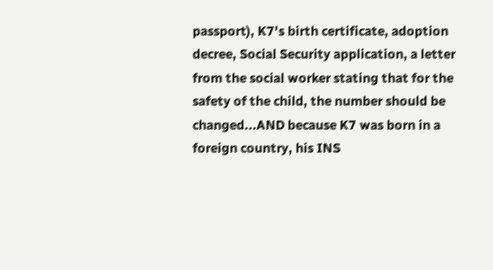passport), K7's birth certificate, adoption decree, Social Security application, a letter from the social worker stating that for the safety of the child, the number should be changed...AND because K7 was born in a foreign country, his INS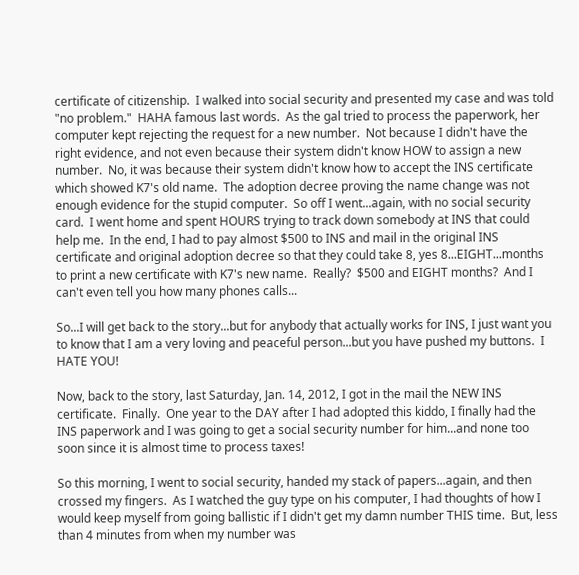certificate of citizenship.  I walked into social security and presented my case and was told "no problem."  HAHA famous last words.  As the gal tried to process the paperwork, her computer kept rejecting the request for a new number.  Not because I didn't have the right evidence, and not even because their system didn't know HOW to assign a new number.  No, it was because their system didn't know how to accept the INS certificate which showed K7's old name.  The adoption decree proving the name change was not enough evidence for the stupid computer.  So off I went...again, with no social security card.  I went home and spent HOURS trying to track down somebody at INS that could help me.  In the end, I had to pay almost $500 to INS and mail in the original INS certificate and original adoption decree so that they could take 8, yes 8...EIGHT...months to print a new certificate with K7's new name.  Really?  $500 and EIGHT months?  And I can't even tell you how many phones calls...

So...I will get back to the story...but for anybody that actually works for INS, I just want you to know that I am a very loving and peaceful person...but you have pushed my buttons.  I HATE YOU!

Now, back to the story, last Saturday, Jan. 14, 2012, I got in the mail the NEW INS certificate.  Finally.  One year to the DAY after I had adopted this kiddo, I finally had the INS paperwork and I was going to get a social security number for him...and none too soon since it is almost time to process taxes!

So this morning, I went to social security, handed my stack of papers...again, and then crossed my fingers.  As I watched the guy type on his computer, I had thoughts of how I would keep myself from going ballistic if I didn't get my damn number THIS time.  But, less than 4 minutes from when my number was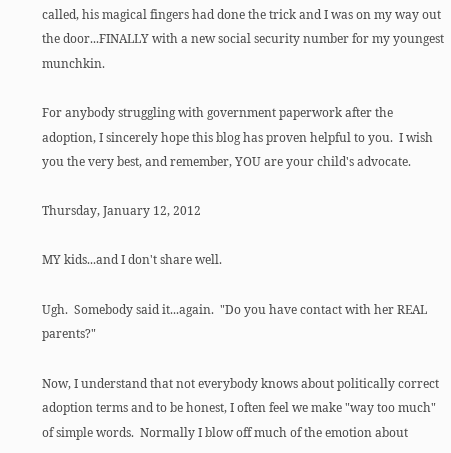called, his magical fingers had done the trick and I was on my way out the door...FINALLY with a new social security number for my youngest munchkin.

For anybody struggling with government paperwork after the adoption, I sincerely hope this blog has proven helpful to you.  I wish you the very best, and remember, YOU are your child's advocate.

Thursday, January 12, 2012

MY kids...and I don't share well.

Ugh.  Somebody said it...again.  "Do you have contact with her REAL parents?"

Now, I understand that not everybody knows about politically correct adoption terms and to be honest, I often feel we make "way too much" of simple words.  Normally I blow off much of the emotion about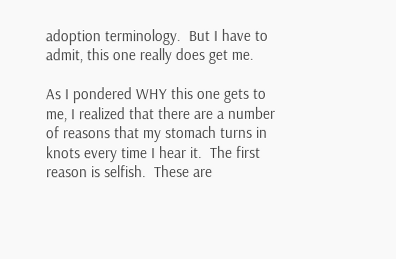adoption terminology.  But I have to admit, this one really does get me.

As I pondered WHY this one gets to me, I realized that there are a number of reasons that my stomach turns in knots every time I hear it.  The first reason is selfish.  These are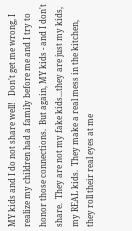MY kids and I do not share well!   Don't get me wrong, I realize my children had a family before me and I try to honor those connections.  But again, MY kids - and I don't share.  They are not my fake kids...they are just my kids, my REAL kids.  They make a real mess in the kitchen, they roll their real eyes at me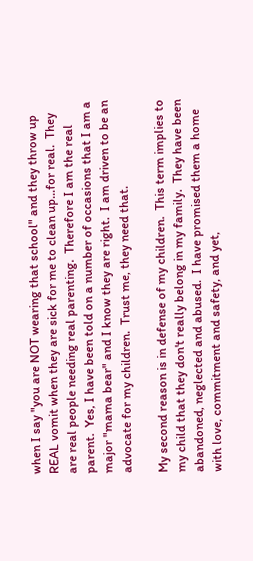when I say "you are NOT wearing that school" and they throw up REAL vomit when they are sick for me to clean up...for real.  They are real people needing real parenting.  Therefore I am the real parent.  Yes, I have been told on a number of occasions that I am a major "mama bear" and I know they are right.  I am driven to be an advocate for my children.  Trust me, they need that.

My second reason is in defense of my children.  This term implies to my child that they don't really belong in my family.  They have been abandoned, neglected and abused.  I have promised them a home with love, commitment and safety, and yet,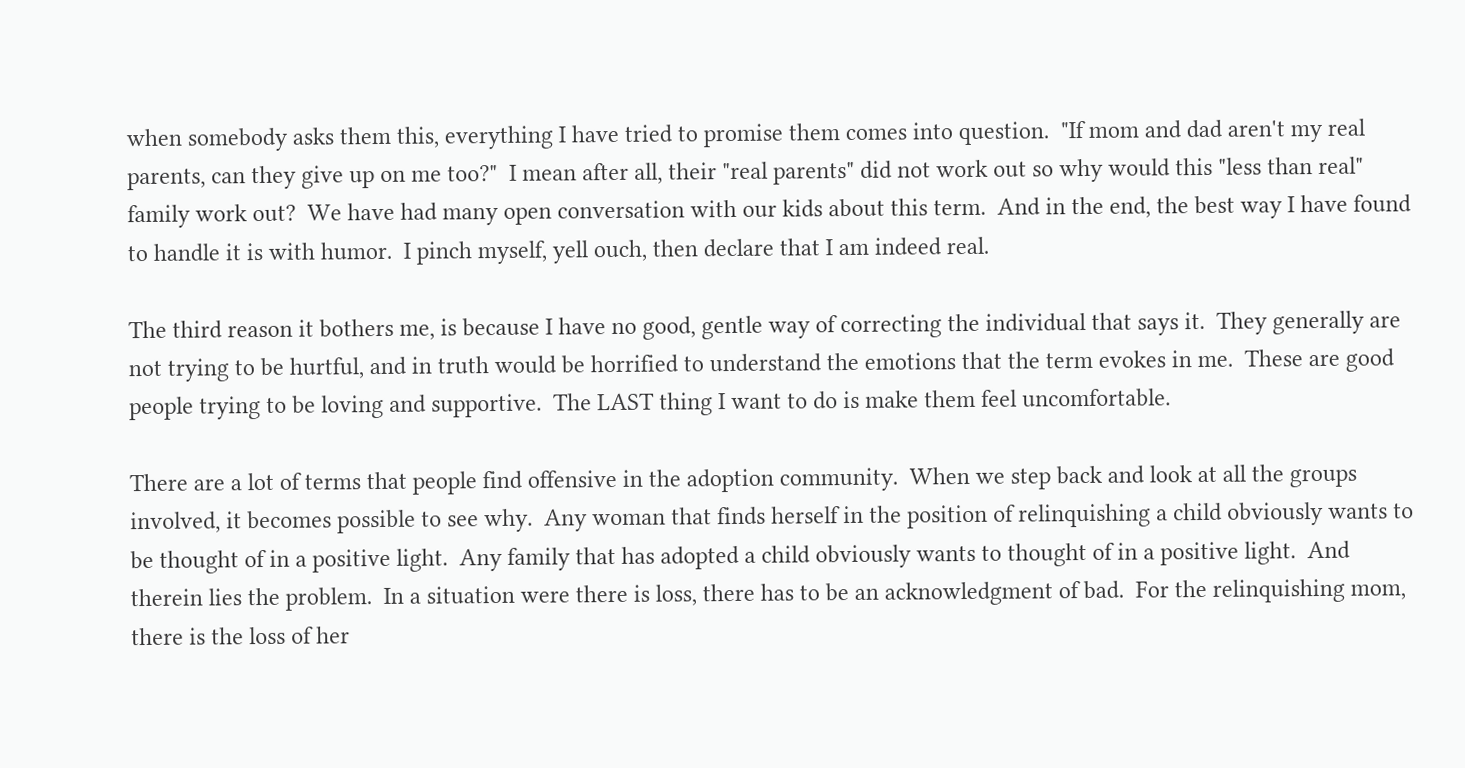when somebody asks them this, everything I have tried to promise them comes into question.  "If mom and dad aren't my real parents, can they give up on me too?"  I mean after all, their "real parents" did not work out so why would this "less than real" family work out?  We have had many open conversation with our kids about this term.  And in the end, the best way I have found to handle it is with humor.  I pinch myself, yell ouch, then declare that I am indeed real.

The third reason it bothers me, is because I have no good, gentle way of correcting the individual that says it.  They generally are not trying to be hurtful, and in truth would be horrified to understand the emotions that the term evokes in me.  These are good people trying to be loving and supportive.  The LAST thing I want to do is make them feel uncomfortable.

There are a lot of terms that people find offensive in the adoption community.  When we step back and look at all the groups involved, it becomes possible to see why.  Any woman that finds herself in the position of relinquishing a child obviously wants to be thought of in a positive light.  Any family that has adopted a child obviously wants to thought of in a positive light.  And therein lies the problem.  In a situation were there is loss, there has to be an acknowledgment of bad.  For the relinquishing mom, there is the loss of her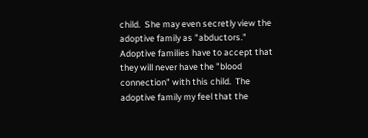child.  She may even secretly view the adoptive family as "abductors." Adoptive families have to accept that they will never have the "blood connection" with this child.  The adoptive family my feel that the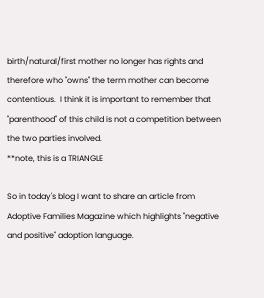birth/natural/first mother no longer has rights and therefore who "owns" the term mother can become contentious.  I think it is important to remember that "parenthood" of this child is not a competition between the two parties involved.
**note, this is a TRIANGLE

So in today's blog I want to share an article from Adoptive Families Magazine which highlights "negative and positive" adoption language.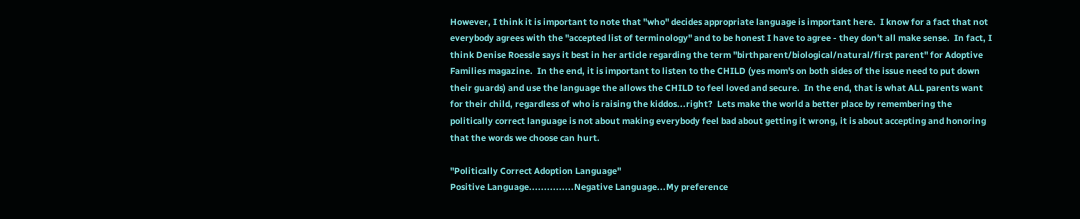However, I think it is important to note that "who" decides appropriate language is important here.  I know for a fact that not everybody agrees with the "accepted list of terminology" and to be honest I have to agree - they don't all make sense.  In fact, I think Denise Roessle says it best in her article regarding the term "birthparent/biological/natural/first parent" for Adoptive Families magazine.  In the end, it is important to listen to the CHILD (yes mom's on both sides of the issue need to put down their guards) and use the language the allows the CHILD to feel loved and secure.  In the end, that is what ALL parents want for their child, regardless of who is raising the kiddos...right?  Lets make the world a better place by remembering the politically correct language is not about making everybody feel bad about getting it wrong, it is about accepting and honoring that the words we choose can hurt.

"Politically Correct Adoption Language"
Positive Language...............Negative Language...My preference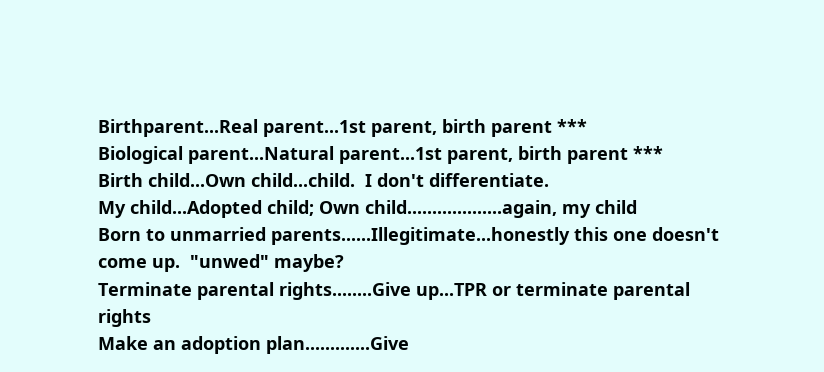Birthparent...Real parent...1st parent, birth parent ***
Biological parent...Natural parent...1st parent, birth parent ***
Birth child...Own child...child.  I don't differentiate.
My child...Adopted child; Own child...................again, my child
Born to unmarried parents......Illegitimate...honestly this one doesn't come up.  "unwed" maybe?
Terminate parental rights........Give up...TPR or terminate parental rights
Make an adoption plan.............Give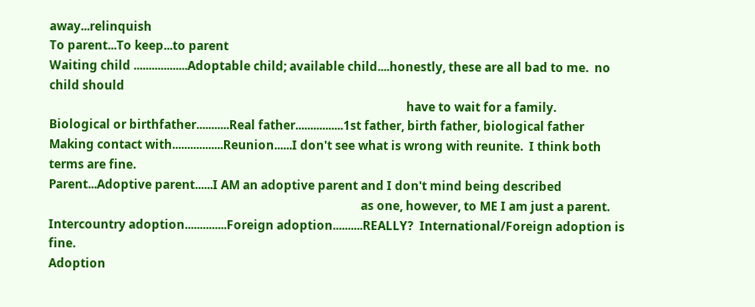away...relinquish
To parent...To keep...to parent
Waiting child ..................Adoptable child; available child....honestly, these are all bad to me.  no child should
                                                                                                                       have to wait for a family.
Biological or birthfather...........Real father................1st father, birth father, biological father
Making contact with.................Reunion......I don't see what is wrong with reunite.  I think both terms are fine.
Parent...Adoptive parent......I AM an adoptive parent and I don't mind being described
                                                                                                        as one, however, to ME I am just a parent.
Intercountry adoption..............Foreign adoption..........REALLY?  International/Foreign adoption is fine.
Adoption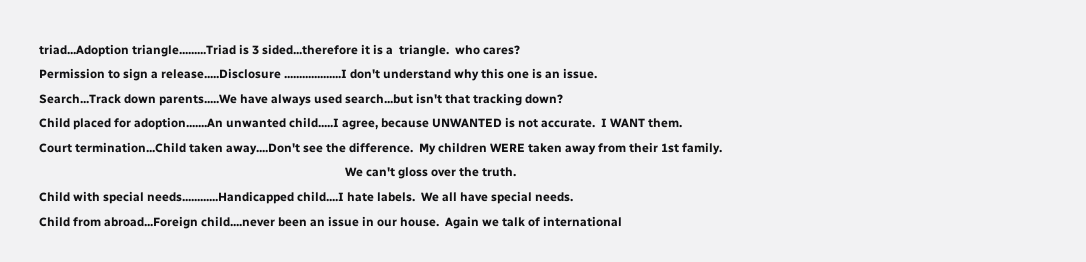triad...Adoption triangle.........Triad is 3 sided...therefore it is a  triangle.  who cares?
Permission to sign a release.....Disclosure ...................I don't understand why this one is an issue.
Search...Track down parents.....We have always used search...but isn't that tracking down?
Child placed for adoption.......An unwanted child.....I agree, because UNWANTED is not accurate.  I WANT them.
Court termination...Child taken away....Don't see the difference.  My children WERE taken away from their 1st family.
                                                                                                      We can't gloss over the truth.
Child with special needs............Handicapped child....I hate labels.  We all have special needs.
Child from abroad...Foreign child....never been an issue in our house.  Again we talk of international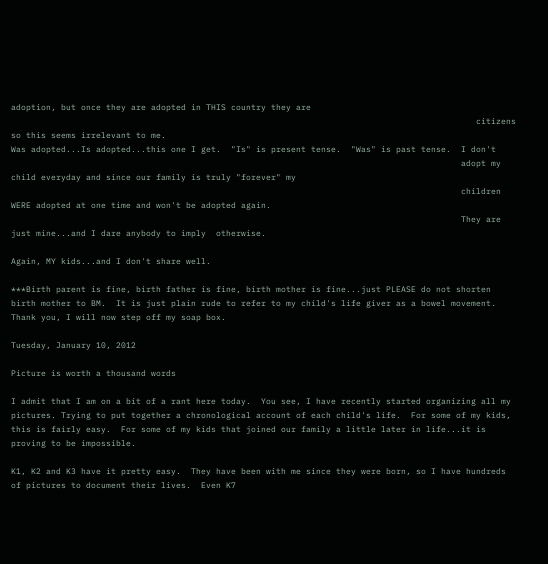adoption, but once they are adopted in THIS country they are
                                                                                             citizens so this seems irrelevant to me.
Was adopted...Is adopted...this one I get.  "Is" is present tense.  "Was" is past tense.  I don't
                                                                                          adopt my child everyday and since our family is truly "forever" my
                                                                                          children WERE adopted at one time and won't be adopted again.
                                                                                          They are just mine...and I dare anybody to imply  otherwise.

Again, MY kids...and I don't share well.

***Birth parent is fine, birth father is fine, birth mother is fine...just PLEASE do not shorten birth mother to BM.  It is just plain rude to refer to my child's life giver as a bowel movement.  Thank you, I will now step off my soap box.

Tuesday, January 10, 2012

Picture is worth a thousand words

I admit that I am on a bit of a rant here today.  You see, I have recently started organizing all my pictures. Trying to put together a chronological account of each child's life.  For some of my kids, this is fairly easy.  For some of my kids that joined our family a little later in life...it is proving to be impossible.

K1, K2 and K3 have it pretty easy.  They have been with me since they were born, so I have hundreds of pictures to document their lives.  Even K7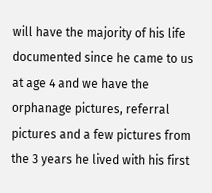will have the majority of his life documented since he came to us at age 4 and we have the orphanage pictures, referral pictures and a few pictures from the 3 years he lived with his first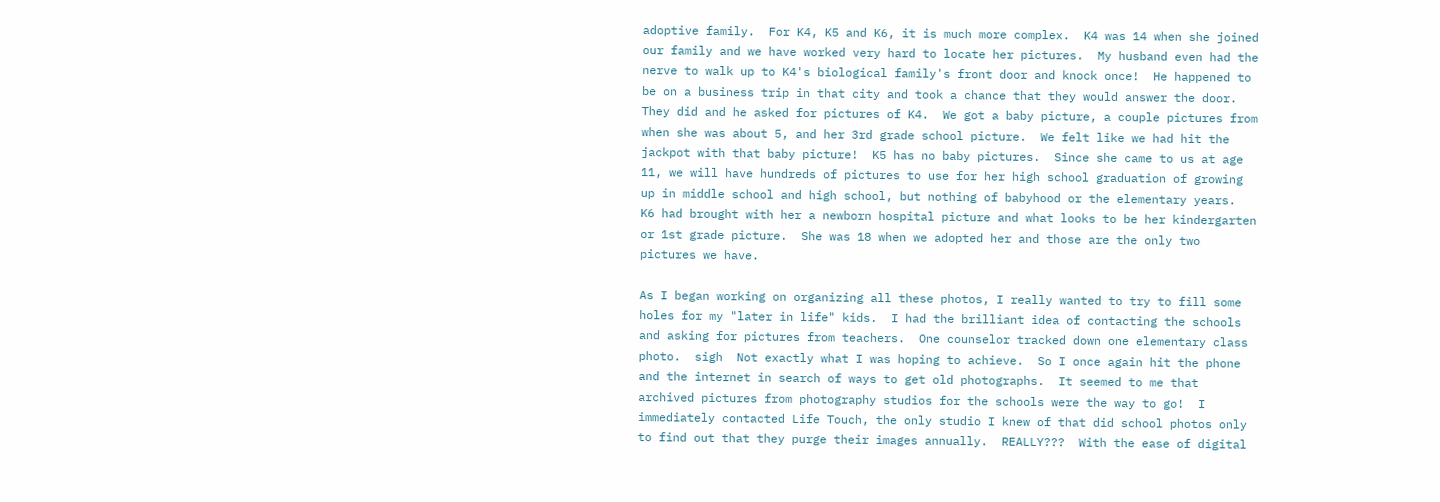adoptive family.  For K4, K5 and K6, it is much more complex.  K4 was 14 when she joined our family and we have worked very hard to locate her pictures.  My husband even had the nerve to walk up to K4's biological family's front door and knock once!  He happened to be on a business trip in that city and took a chance that they would answer the door.  They did and he asked for pictures of K4.  We got a baby picture, a couple pictures from when she was about 5, and her 3rd grade school picture.  We felt like we had hit the jackpot with that baby picture!  K5 has no baby pictures.  Since she came to us at age 11, we will have hundreds of pictures to use for her high school graduation of growing up in middle school and high school, but nothing of babyhood or the elementary years.  K6 had brought with her a newborn hospital picture and what looks to be her kindergarten or 1st grade picture.  She was 18 when we adopted her and those are the only two pictures we have.

As I began working on organizing all these photos, I really wanted to try to fill some holes for my "later in life" kids.  I had the brilliant idea of contacting the schools and asking for pictures from teachers.  One counselor tracked down one elementary class photo.  sigh  Not exactly what I was hoping to achieve.  So I once again hit the phone and the internet in search of ways to get old photographs.  It seemed to me that archived pictures from photography studios for the schools were the way to go!  I immediately contacted Life Touch, the only studio I knew of that did school photos only to find out that they purge their images annually.  REALLY???  With the ease of digital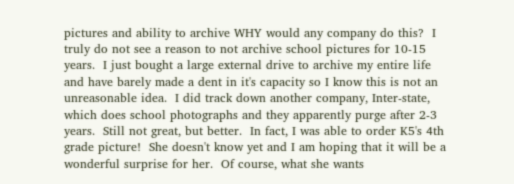pictures and ability to archive WHY would any company do this?  I truly do not see a reason to not archive school pictures for 10-15 years.  I just bought a large external drive to archive my entire life and have barely made a dent in it's capacity so I know this is not an unreasonable idea.  I did track down another company, Inter-state, which does school photographs and they apparently purge after 2-3 years.  Still not great, but better.  In fact, I was able to order K5's 4th grade picture!  She doesn't know yet and I am hoping that it will be a wonderful surprise for her.  Of course, what she wants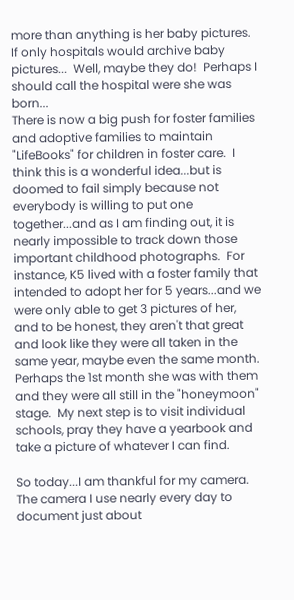more than anything is her baby pictures.  If only hospitals would archive baby pictures...  Well, maybe they do!  Perhaps I should call the hospital were she was born...
There is now a big push for foster families and adoptive families to maintain "LifeBooks" for children in foster care.  I think this is a wonderful idea...but is doomed to fail simply because not everybody is willing to put one together...and as I am finding out, it is nearly impossible to track down those important childhood photographs.  For instance, K5 lived with a foster family that intended to adopt her for 5 years...and we were only able to get 3 pictures of her, and to be honest, they aren't that great and look like they were all taken in the same year, maybe even the same month.  Perhaps the 1st month she was with them and they were all still in the "honeymoon" stage.  My next step is to visit individual schools, pray they have a yearbook and take a picture of whatever I can find.

So today...I am thankful for my camera.  The camera I use nearly every day to document just about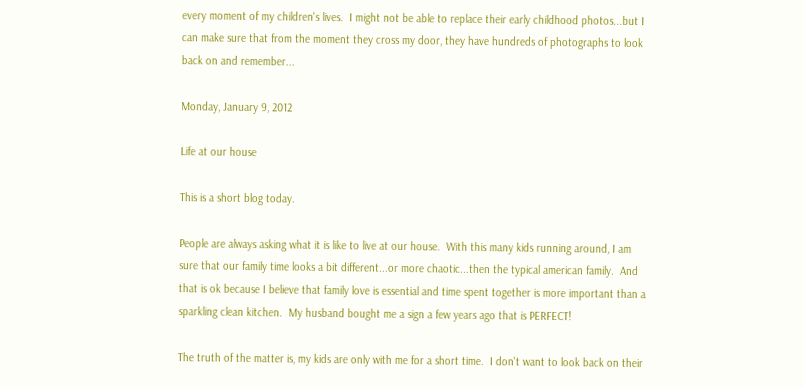every moment of my children's lives.  I might not be able to replace their early childhood photos...but I can make sure that from the moment they cross my door, they have hundreds of photographs to look back on and remember...

Monday, January 9, 2012

Life at our house

This is a short blog today.

People are always asking what it is like to live at our house.  With this many kids running around, I am sure that our family time looks a bit different...or more chaotic...then the typical american family.  And that is ok because I believe that family love is essential and time spent together is more important than a sparkling clean kitchen.  My husband bought me a sign a few years ago that is PERFECT!

The truth of the matter is, my kids are only with me for a short time.  I don't want to look back on their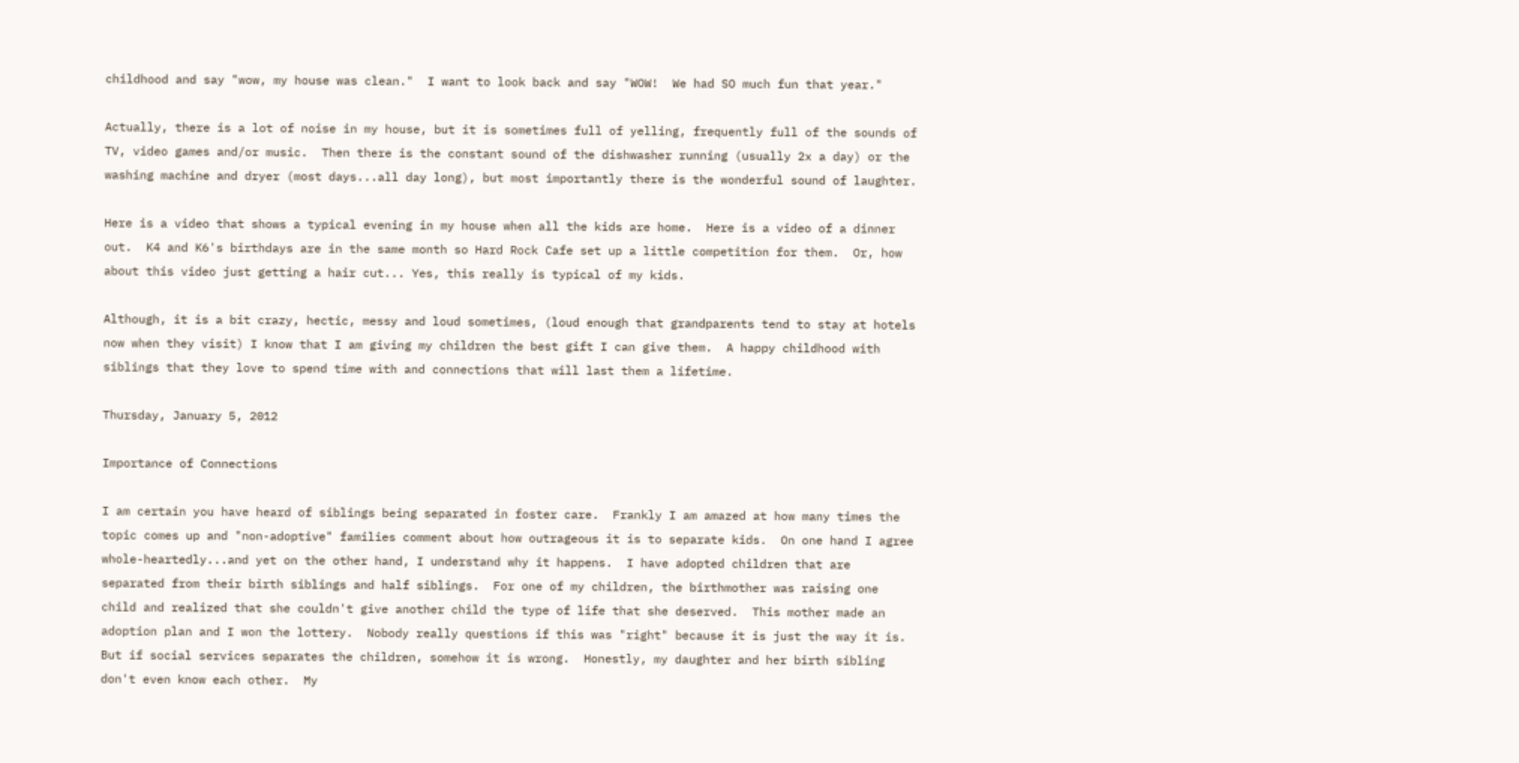childhood and say "wow, my house was clean."  I want to look back and say "WOW!  We had SO much fun that year."

Actually, there is a lot of noise in my house, but it is sometimes full of yelling, frequently full of the sounds of TV, video games and/or music.  Then there is the constant sound of the dishwasher running (usually 2x a day) or the washing machine and dryer (most days...all day long), but most importantly there is the wonderful sound of laughter.

Here is a video that shows a typical evening in my house when all the kids are home.  Here is a video of a dinner out.  K4 and K6's birthdays are in the same month so Hard Rock Cafe set up a little competition for them.  Or, how about this video just getting a hair cut... Yes, this really is typical of my kids.

Although, it is a bit crazy, hectic, messy and loud sometimes, (loud enough that grandparents tend to stay at hotels now when they visit) I know that I am giving my children the best gift I can give them.  A happy childhood with siblings that they love to spend time with and connections that will last them a lifetime.

Thursday, January 5, 2012

Importance of Connections

I am certain you have heard of siblings being separated in foster care.  Frankly I am amazed at how many times the topic comes up and "non-adoptive" families comment about how outrageous it is to separate kids.  On one hand I agree whole-heartedly...and yet on the other hand, I understand why it happens.  I have adopted children that are separated from their birth siblings and half siblings.  For one of my children, the birthmother was raising one child and realized that she couldn't give another child the type of life that she deserved.  This mother made an adoption plan and I won the lottery.  Nobody really questions if this was "right" because it is just the way it is.  But if social services separates the children, somehow it is wrong.  Honestly, my daughter and her birth sibling don't even know each other.  My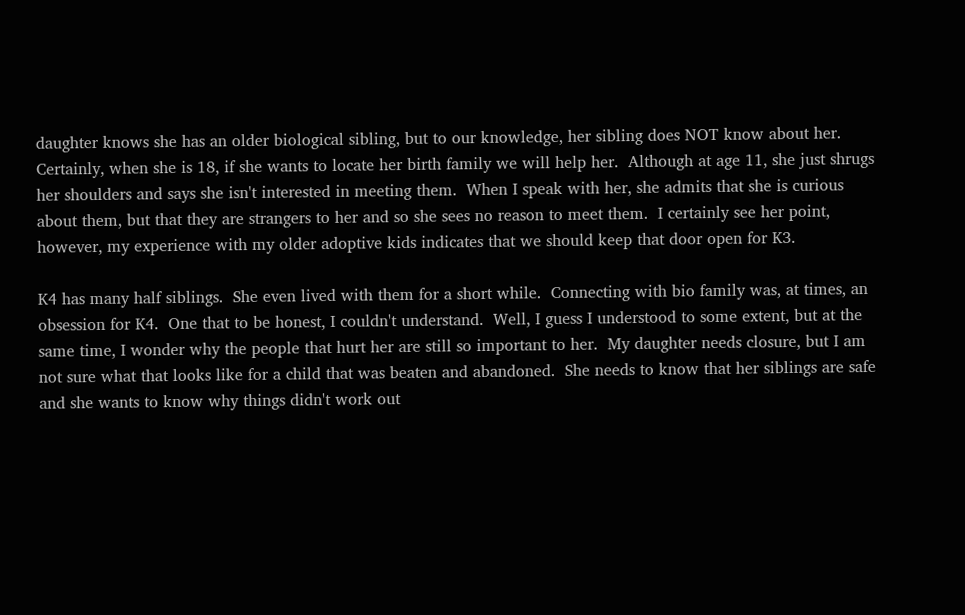daughter knows she has an older biological sibling, but to our knowledge, her sibling does NOT know about her.  Certainly, when she is 18, if she wants to locate her birth family we will help her.  Although at age 11, she just shrugs her shoulders and says she isn't interested in meeting them.  When I speak with her, she admits that she is curious about them, but that they are strangers to her and so she sees no reason to meet them.  I certainly see her point, however, my experience with my older adoptive kids indicates that we should keep that door open for K3.

K4 has many half siblings.  She even lived with them for a short while.  Connecting with bio family was, at times, an obsession for K4.  One that to be honest, I couldn't understand.  Well, I guess I understood to some extent, but at the same time, I wonder why the people that hurt her are still so important to her.  My daughter needs closure, but I am not sure what that looks like for a child that was beaten and abandoned.  She needs to know that her siblings are safe and she wants to know why things didn't work out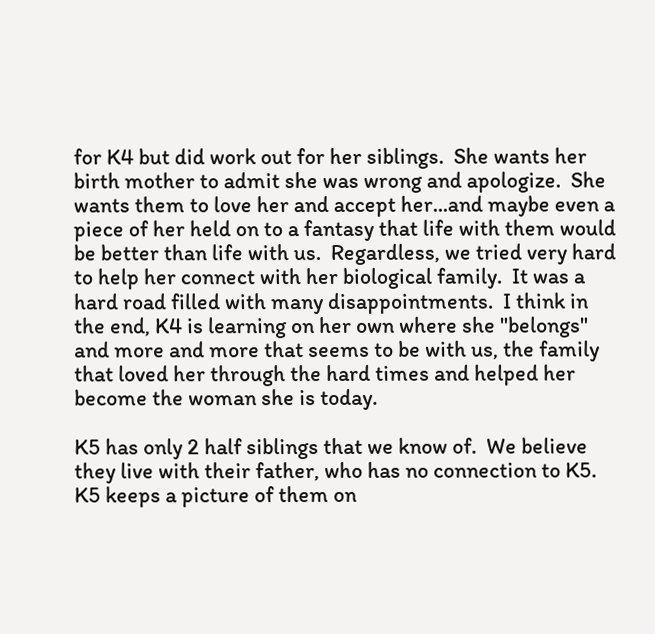for K4 but did work out for her siblings.  She wants her birth mother to admit she was wrong and apologize.  She wants them to love her and accept her...and maybe even a piece of her held on to a fantasy that life with them would be better than life with us.  Regardless, we tried very hard to help her connect with her biological family.  It was a hard road filled with many disappointments.  I think in the end, K4 is learning on her own where she "belongs" and more and more that seems to be with us, the family that loved her through the hard times and helped her become the woman she is today.

K5 has only 2 half siblings that we know of.  We believe they live with their father, who has no connection to K5.  K5 keeps a picture of them on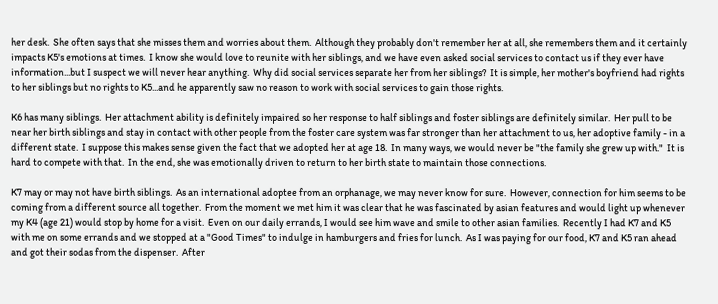her desk.  She often says that she misses them and worries about them.  Although they probably don't remember her at all, she remembers them and it certainly impacts K5's emotions at times.  I know she would love to reunite with her siblings, and we have even asked social services to contact us if they ever have information...but I suspect we will never hear anything.  Why did social services separate her from her siblings?  It is simple, her mother's boyfriend had rights to her siblings but no rights to K5...and he apparently saw no reason to work with social services to gain those rights.

K6 has many siblings.  Her attachment ability is definitely impaired so her response to half siblings and foster siblings are definitely similar.  Her pull to be near her birth siblings and stay in contact with other people from the foster care system was far stronger than her attachment to us, her adoptive family - in a different state.  I suppose this makes sense given the fact that we adopted her at age 18.  In many ways, we would never be "the family she grew up with."  It is hard to compete with that.  In the end, she was emotionally driven to return to her birth state to maintain those connections.

K7 may or may not have birth siblings.  As an international adoptee from an orphanage, we may never know for sure.  However, connection for him seems to be coming from a different source all together.  From the moment we met him it was clear that he was fascinated by asian features and would light up whenever my K4 (age 21) would stop by home for a visit.  Even on our daily errands, I would see him wave and smile to other asian families.  Recently I had K7 and K5 with me on some errands and we stopped at a "Good Times" to indulge in hamburgers and fries for lunch.  As I was paying for our food, K7 and K5 ran ahead and got their sodas from the dispenser.  After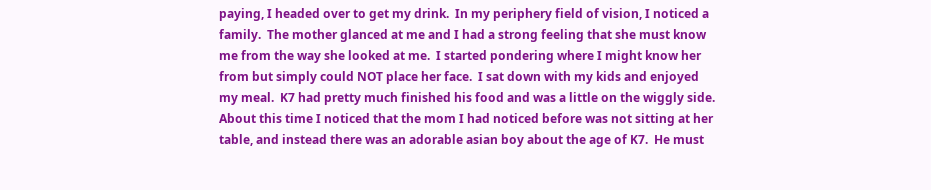paying, I headed over to get my drink.  In my periphery field of vision, I noticed a family.  The mother glanced at me and I had a strong feeling that she must know me from the way she looked at me.  I started pondering where I might know her from but simply could NOT place her face.  I sat down with my kids and enjoyed my meal.  K7 had pretty much finished his food and was a little on the wiggly side.  About this time I noticed that the mom I had noticed before was not sitting at her table, and instead there was an adorable asian boy about the age of K7.  He must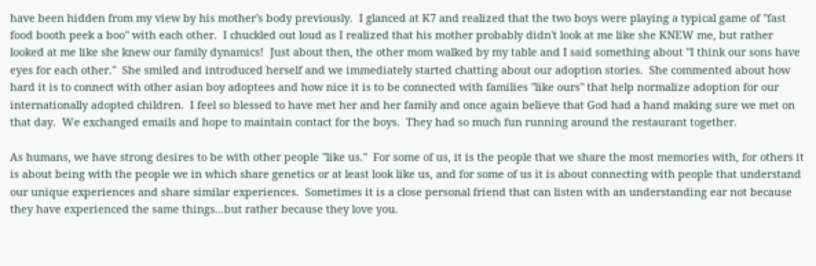have been hidden from my view by his mother's body previously.  I glanced at K7 and realized that the two boys were playing a typical game of "fast food booth peek a boo" with each other.  I chuckled out loud as I realized that his mother probably didn't look at me like she KNEW me, but rather looked at me like she knew our family dynamics!  Just about then, the other mom walked by my table and I said something about "I think our sons have eyes for each other."  She smiled and introduced herself and we immediately started chatting about our adoption stories.  She commented about how hard it is to connect with other asian boy adoptees and how nice it is to be connected with families "like ours" that help normalize adoption for our internationally adopted children.  I feel so blessed to have met her and her family and once again believe that God had a hand making sure we met on that day.  We exchanged emails and hope to maintain contact for the boys.  They had so much fun running around the restaurant together.

As humans, we have strong desires to be with other people "like us."  For some of us, it is the people that we share the most memories with, for others it is about being with the people we in which share genetics or at least look like us, and for some of us it is about connecting with people that understand our unique experiences and share similar experiences.  Sometimes it is a close personal friend that can listen with an understanding ear not because they have experienced the same things...but rather because they love you.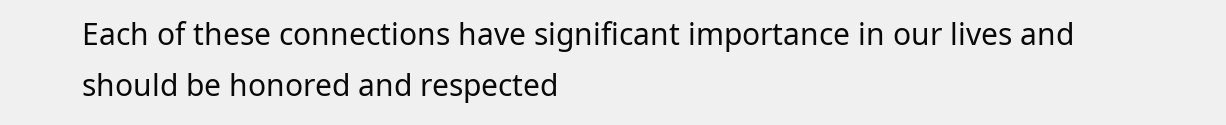Each of these connections have significant importance in our lives and should be honored and respected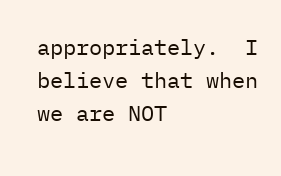appropriately.  I believe that when we are NOT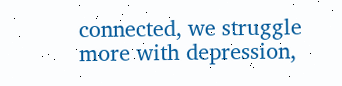connected, we struggle more with depression,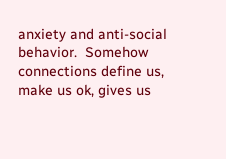anxiety and anti-social behavior.  Somehow connections define us, make us ok, gives us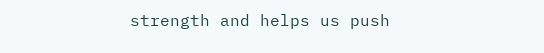strength and helps us push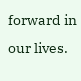forward in our lives.